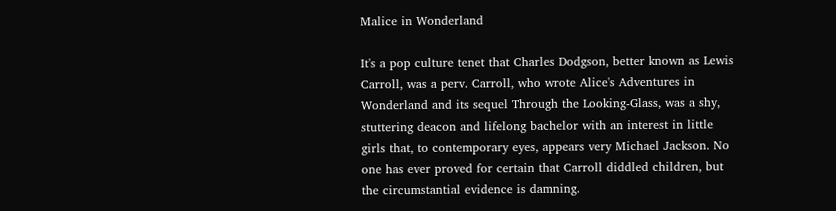Malice in Wonderland

It's a pop culture tenet that Charles Dodgson, better known as Lewis Carroll, was a perv. Carroll, who wrote Alice's Adventures in Wonderland and its sequel Through the Looking-Glass, was a shy, stuttering deacon and lifelong bachelor with an interest in little girls that, to contemporary eyes, appears very Michael Jackson. No one has ever proved for certain that Carroll diddled children, but the circumstantial evidence is damning.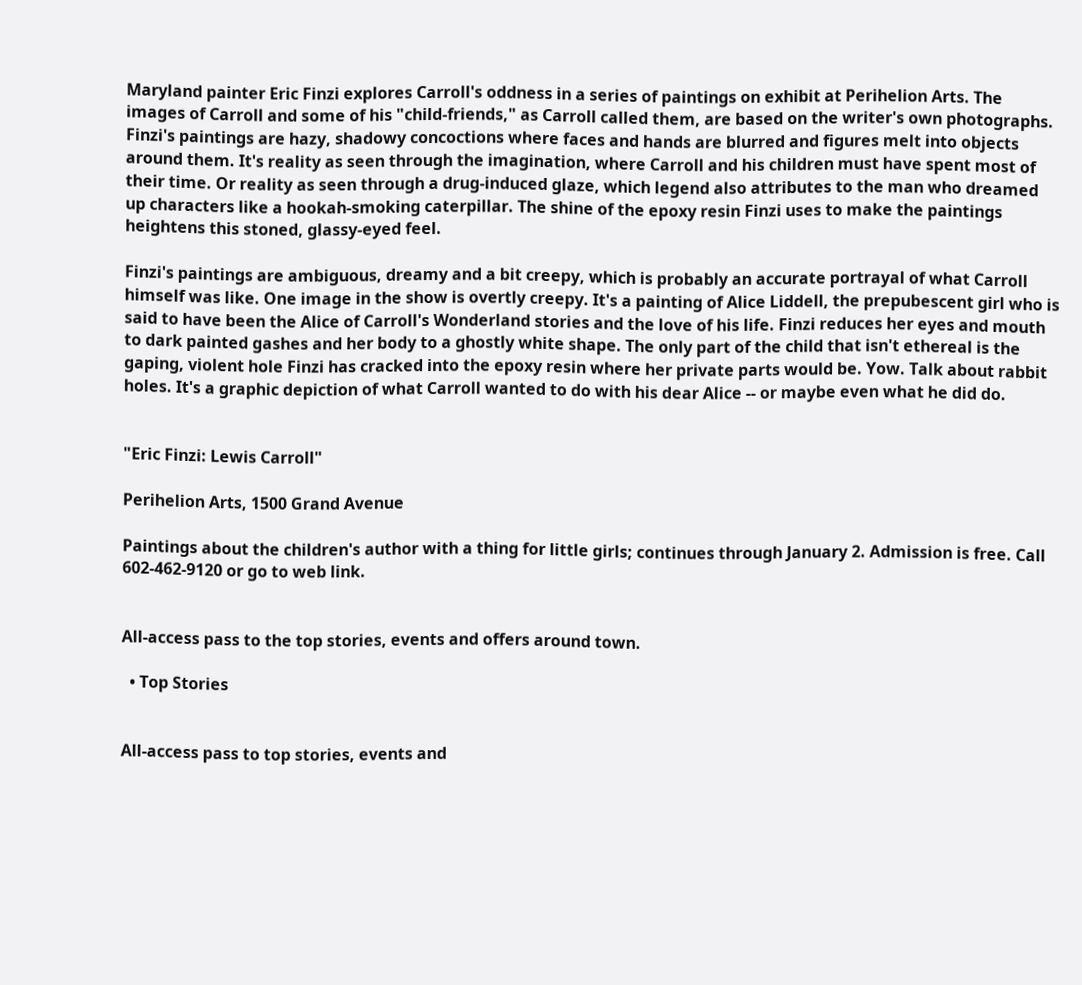Maryland painter Eric Finzi explores Carroll's oddness in a series of paintings on exhibit at Perihelion Arts. The images of Carroll and some of his "child-friends," as Carroll called them, are based on the writer's own photographs. Finzi's paintings are hazy, shadowy concoctions where faces and hands are blurred and figures melt into objects around them. It's reality as seen through the imagination, where Carroll and his children must have spent most of their time. Or reality as seen through a drug-induced glaze, which legend also attributes to the man who dreamed up characters like a hookah-smoking caterpillar. The shine of the epoxy resin Finzi uses to make the paintings heightens this stoned, glassy-eyed feel.

Finzi's paintings are ambiguous, dreamy and a bit creepy, which is probably an accurate portrayal of what Carroll himself was like. One image in the show is overtly creepy. It's a painting of Alice Liddell, the prepubescent girl who is said to have been the Alice of Carroll's Wonderland stories and the love of his life. Finzi reduces her eyes and mouth to dark painted gashes and her body to a ghostly white shape. The only part of the child that isn't ethereal is the gaping, violent hole Finzi has cracked into the epoxy resin where her private parts would be. Yow. Talk about rabbit holes. It's a graphic depiction of what Carroll wanted to do with his dear Alice -- or maybe even what he did do.


"Eric Finzi: Lewis Carroll"

Perihelion Arts, 1500 Grand Avenue

Paintings about the children's author with a thing for little girls; continues through January 2. Admission is free. Call 602-462-9120 or go to web link.


All-access pass to the top stories, events and offers around town.

  • Top Stories


All-access pass to top stories, events and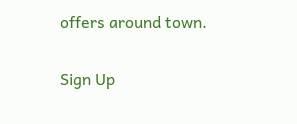offers around town.

Sign Up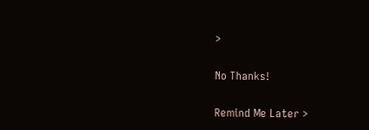>

No Thanks!

Remind Me Later >